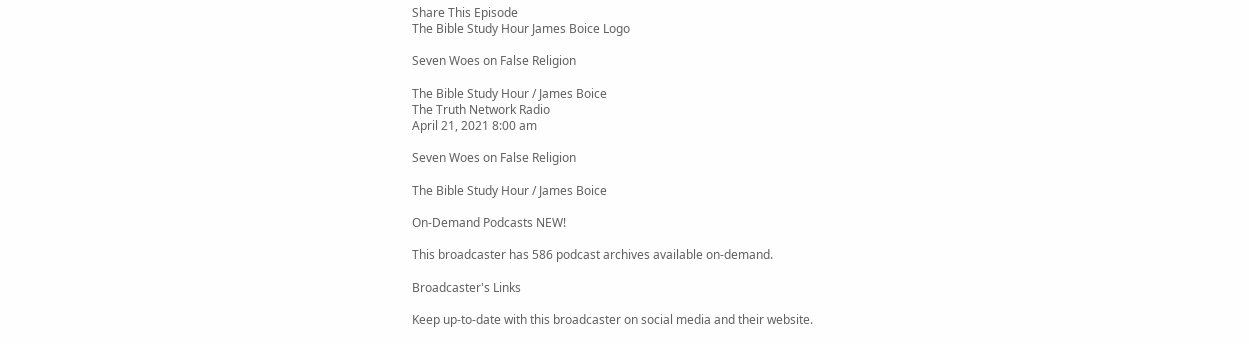Share This Episode
The Bible Study Hour James Boice Logo

Seven Woes on False Religion

The Bible Study Hour / James Boice
The Truth Network Radio
April 21, 2021 8:00 am

Seven Woes on False Religion

The Bible Study Hour / James Boice

On-Demand Podcasts NEW!

This broadcaster has 586 podcast archives available on-demand.

Broadcaster's Links

Keep up-to-date with this broadcaster on social media and their website.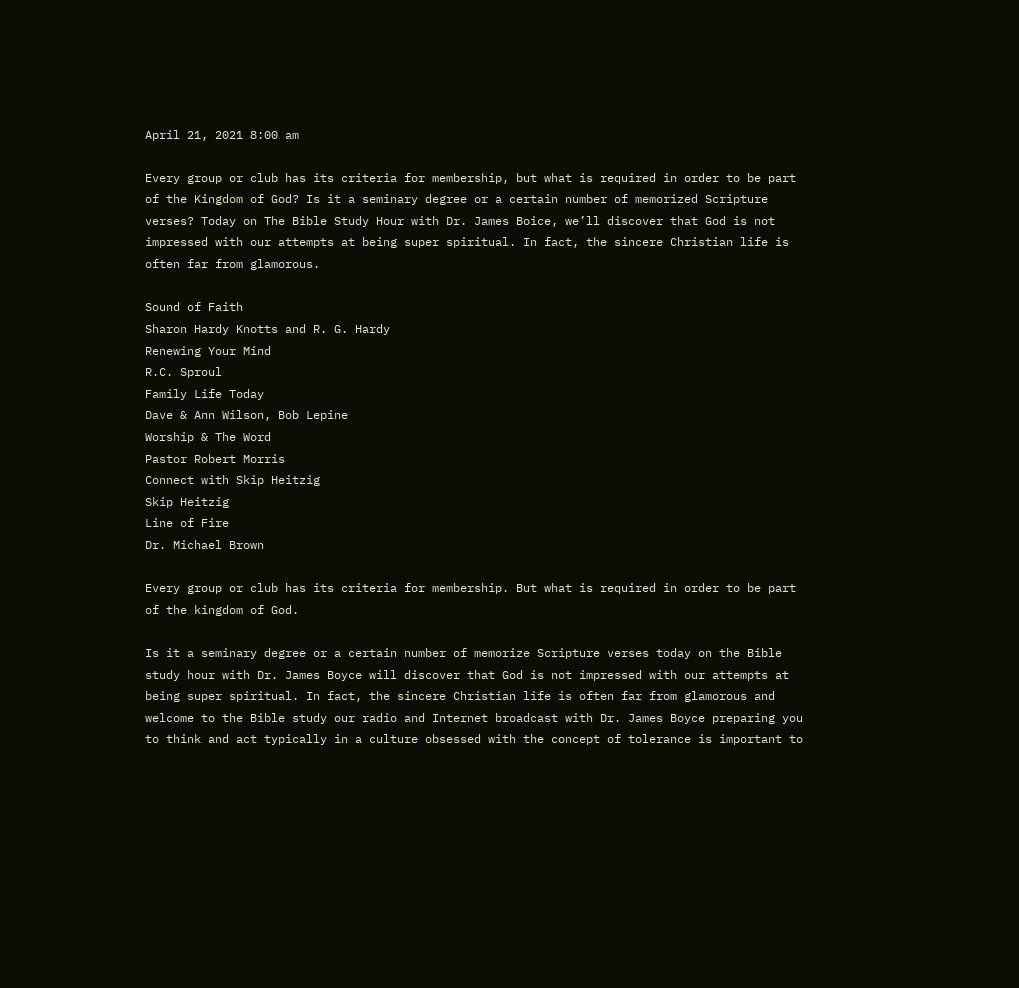April 21, 2021 8:00 am

Every group or club has its criteria for membership, but what is required in order to be part of the Kingdom of God? Is it a seminary degree or a certain number of memorized Scripture verses? Today on The Bible Study Hour with Dr. James Boice, we’ll discover that God is not impressed with our attempts at being super spiritual. In fact, the sincere Christian life is often far from glamorous.

Sound of Faith
Sharon Hardy Knotts and R. G. Hardy
Renewing Your Mind
R.C. Sproul
Family Life Today
Dave & Ann Wilson, Bob Lepine
Worship & The Word
Pastor Robert Morris
Connect with Skip Heitzig
Skip Heitzig
Line of Fire
Dr. Michael Brown

Every group or club has its criteria for membership. But what is required in order to be part of the kingdom of God.

Is it a seminary degree or a certain number of memorize Scripture verses today on the Bible study hour with Dr. James Boyce will discover that God is not impressed with our attempts at being super spiritual. In fact, the sincere Christian life is often far from glamorous and welcome to the Bible study our radio and Internet broadcast with Dr. James Boyce preparing you to think and act typically in a culture obsessed with the concept of tolerance is important to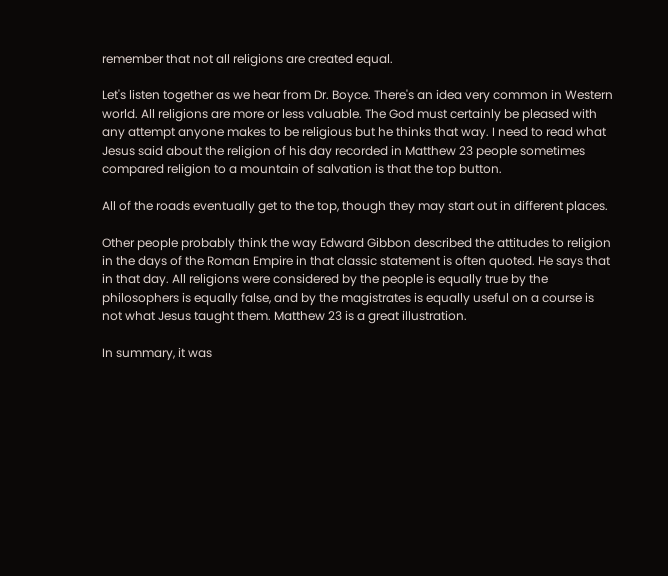remember that not all religions are created equal.

Let's listen together as we hear from Dr. Boyce. There's an idea very common in Western world. All religions are more or less valuable. The God must certainly be pleased with any attempt anyone makes to be religious but he thinks that way. I need to read what Jesus said about the religion of his day recorded in Matthew 23 people sometimes compared religion to a mountain of salvation is that the top button.

All of the roads eventually get to the top, though they may start out in different places.

Other people probably think the way Edward Gibbon described the attitudes to religion in the days of the Roman Empire in that classic statement is often quoted. He says that in that day. All religions were considered by the people is equally true by the philosophers is equally false, and by the magistrates is equally useful on a course is not what Jesus taught them. Matthew 23 is a great illustration.

In summary, it was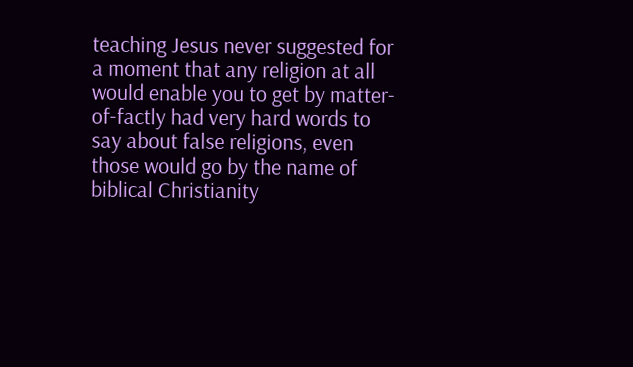teaching Jesus never suggested for a moment that any religion at all would enable you to get by matter-of-factly had very hard words to say about false religions, even those would go by the name of biblical Christianity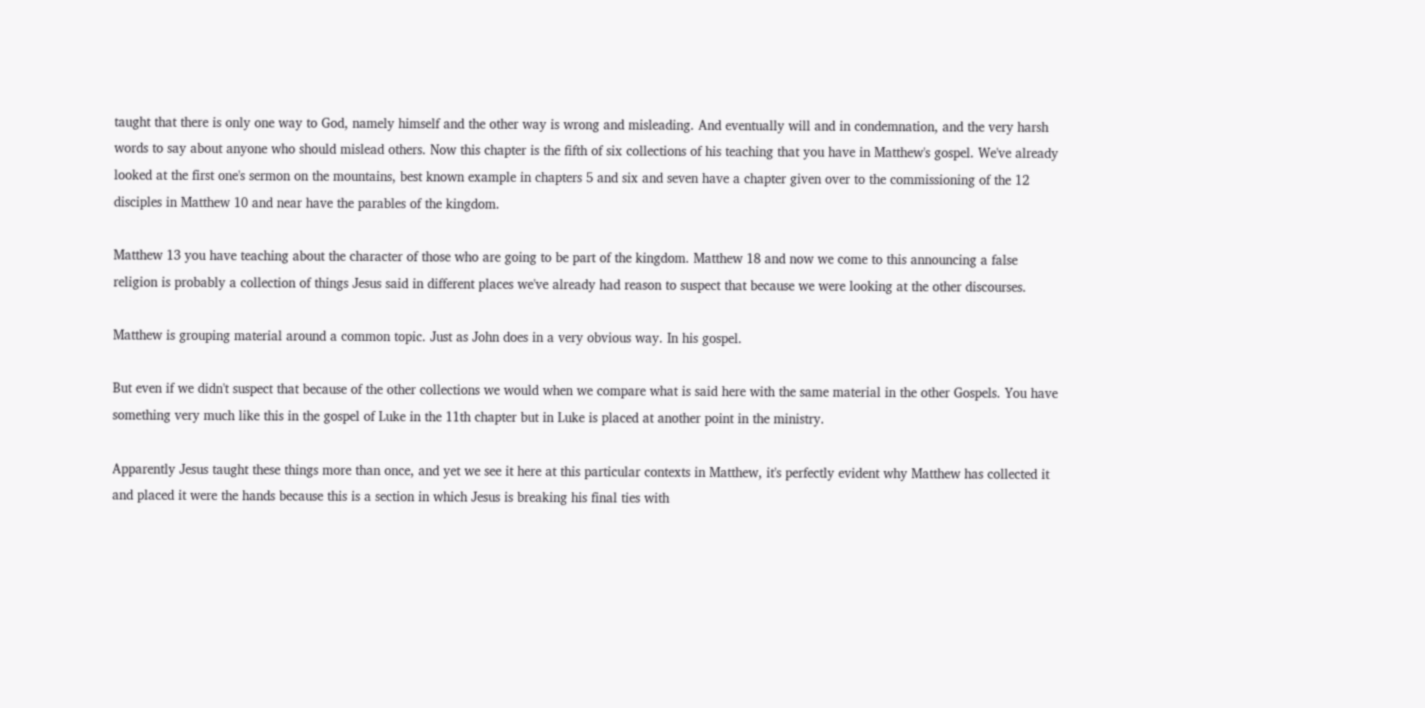taught that there is only one way to God, namely himself and the other way is wrong and misleading. And eventually will and in condemnation, and the very harsh words to say about anyone who should mislead others. Now this chapter is the fifth of six collections of his teaching that you have in Matthew's gospel. We've already looked at the first one's sermon on the mountains, best known example in chapters 5 and six and seven have a chapter given over to the commissioning of the 12 disciples in Matthew 10 and near have the parables of the kingdom.

Matthew 13 you have teaching about the character of those who are going to be part of the kingdom. Matthew 18 and now we come to this announcing a false religion is probably a collection of things Jesus said in different places we've already had reason to suspect that because we were looking at the other discourses.

Matthew is grouping material around a common topic. Just as John does in a very obvious way. In his gospel.

But even if we didn't suspect that because of the other collections we would when we compare what is said here with the same material in the other Gospels. You have something very much like this in the gospel of Luke in the 11th chapter but in Luke is placed at another point in the ministry.

Apparently Jesus taught these things more than once, and yet we see it here at this particular contexts in Matthew, it's perfectly evident why Matthew has collected it and placed it were the hands because this is a section in which Jesus is breaking his final ties with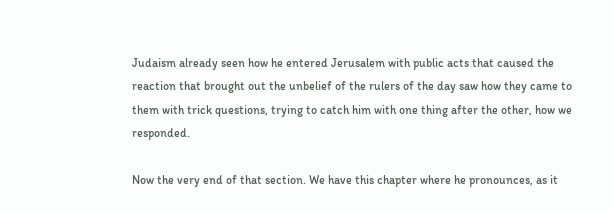Judaism already seen how he entered Jerusalem with public acts that caused the reaction that brought out the unbelief of the rulers of the day saw how they came to them with trick questions, trying to catch him with one thing after the other, how we responded.

Now the very end of that section. We have this chapter where he pronounces, as it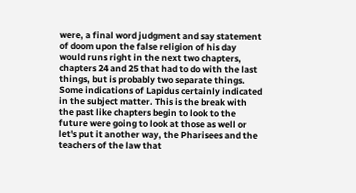were, a final word judgment and say statement of doom upon the false religion of his day would runs right in the next two chapters, chapters 24 and 25 that had to do with the last things, but is probably two separate things. Some indications of Lapidus certainly indicated in the subject matter. This is the break with the past like chapters begin to look to the future were going to look at those as well or let's put it another way, the Pharisees and the teachers of the law that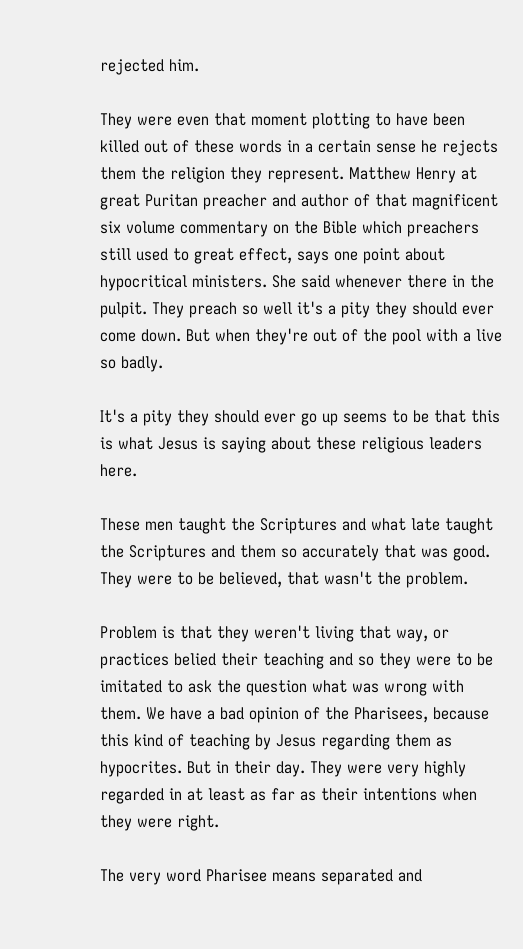rejected him.

They were even that moment plotting to have been killed out of these words in a certain sense he rejects them the religion they represent. Matthew Henry at great Puritan preacher and author of that magnificent six volume commentary on the Bible which preachers still used to great effect, says one point about hypocritical ministers. She said whenever there in the pulpit. They preach so well it's a pity they should ever come down. But when they're out of the pool with a live so badly.

It's a pity they should ever go up seems to be that this is what Jesus is saying about these religious leaders here.

These men taught the Scriptures and what late taught the Scriptures and them so accurately that was good. They were to be believed, that wasn't the problem.

Problem is that they weren't living that way, or practices belied their teaching and so they were to be imitated to ask the question what was wrong with them. We have a bad opinion of the Pharisees, because this kind of teaching by Jesus regarding them as hypocrites. But in their day. They were very highly regarded in at least as far as their intentions when they were right.

The very word Pharisee means separated and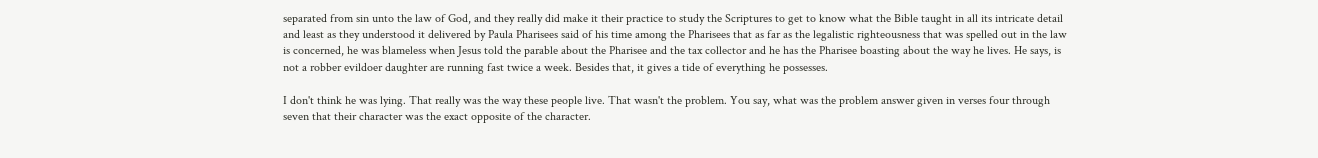separated from sin unto the law of God, and they really did make it their practice to study the Scriptures to get to know what the Bible taught in all its intricate detail and least as they understood it delivered by Paula Pharisees said of his time among the Pharisees that as far as the legalistic righteousness that was spelled out in the law is concerned, he was blameless when Jesus told the parable about the Pharisee and the tax collector and he has the Pharisee boasting about the way he lives. He says, is not a robber evildoer daughter are running fast twice a week. Besides that, it gives a tide of everything he possesses.

I don't think he was lying. That really was the way these people live. That wasn't the problem. You say, what was the problem answer given in verses four through seven that their character was the exact opposite of the character.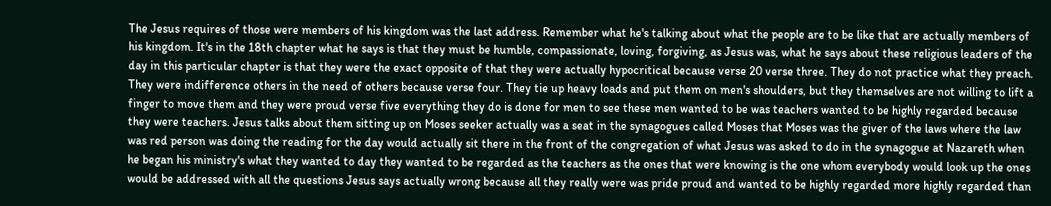The Jesus requires of those were members of his kingdom was the last address. Remember what he's talking about what the people are to be like that are actually members of his kingdom. It's in the 18th chapter what he says is that they must be humble, compassionate, loving, forgiving, as Jesus was, what he says about these religious leaders of the day in this particular chapter is that they were the exact opposite of that they were actually hypocritical because verse 20 verse three. They do not practice what they preach. They were indifference others in the need of others because verse four. They tie up heavy loads and put them on men's shoulders, but they themselves are not willing to lift a finger to move them and they were proud verse five everything they do is done for men to see these men wanted to be was teachers wanted to be highly regarded because they were teachers. Jesus talks about them sitting up on Moses seeker actually was a seat in the synagogues called Moses that Moses was the giver of the laws where the law was red person was doing the reading for the day would actually sit there in the front of the congregation of what Jesus was asked to do in the synagogue at Nazareth when he began his ministry's what they wanted to day they wanted to be regarded as the teachers as the ones that were knowing is the one whom everybody would look up the ones would be addressed with all the questions Jesus says actually wrong because all they really were was pride proud and wanted to be highly regarded more highly regarded than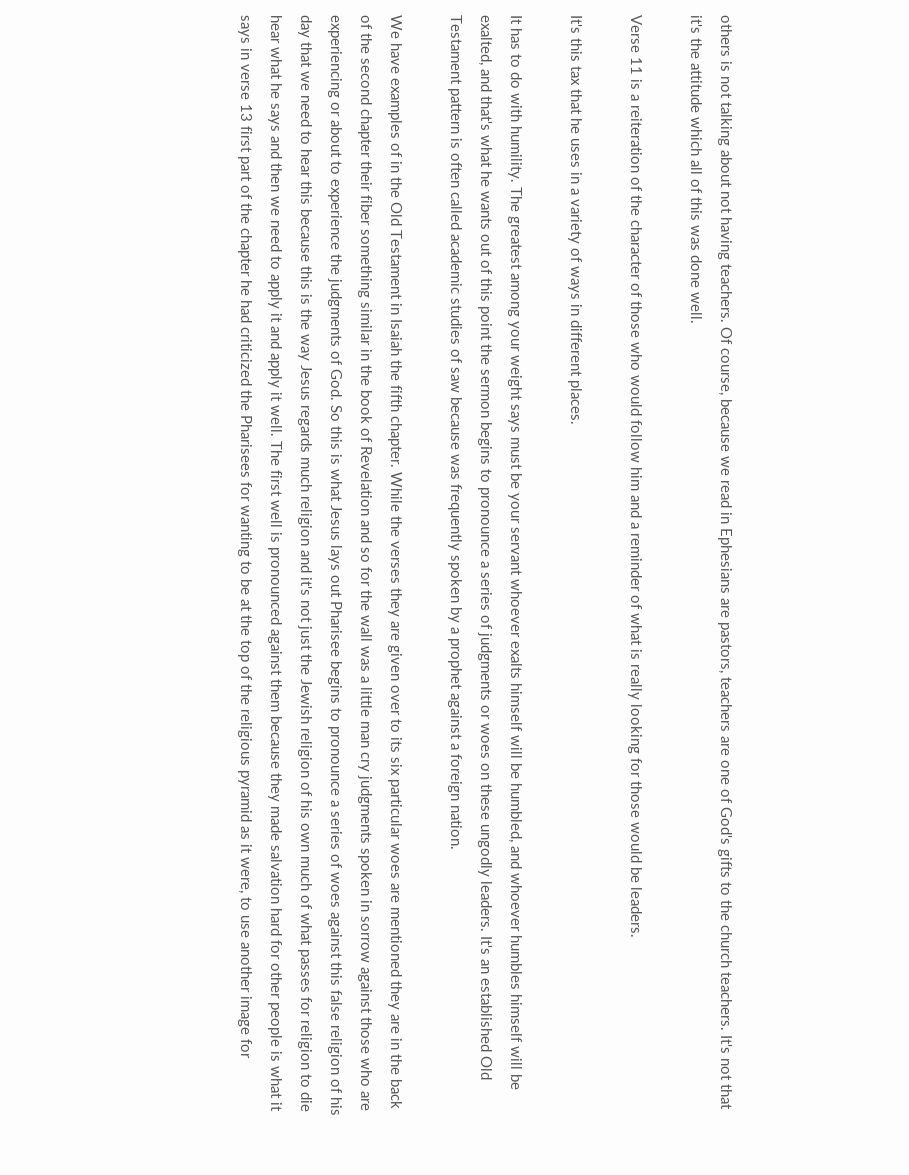others is not talking about not having teachers. Of course, because we read in Ephesians are pastors, teachers are one of God's gifts to the church teachers. It's not that it's the attitude which all of this was done well.

Verse 11 is a reiteration of the character of those who would follow him and a reminder of what is really looking for those would be leaders.

It's this tax that he uses in a variety of ways in different places.

It has to do with humility. The greatest among your weight says must be your servant whoever exalts himself will be humbled, and whoever humbles himself will be exalted, and that's what he wants out of this point the sermon begins to pronounce a series of judgments or woes on these ungodly leaders. It's an established Old Testament pattern is often called academic studies of saw because was frequently spoken by a prophet against a foreign nation.

We have examples of in the Old Testament in Isaiah the fifth chapter. While the verses they are given over to its six particular woes are mentioned they are in the back of the second chapter their fiber something similar in the book of Revelation and so for the wall was a little man cry judgments spoken in sorrow against those who are experiencing or about to experience the judgments of God. So this is what Jesus lays out Pharisee begins to pronounce a series of woes against this false religion of his day that we need to hear this because this is the way Jesus regards much religion and it's not just the Jewish religion of his own much of what passes for religion to die hear what he says and then we need to apply it and apply it well. The first well is pronounced against them because they made salvation hard for other people is what it says in verse 13 first part of the chapter he had criticized the Pharisees for wanting to be at the top of the religious pyramid as it were, to use another image for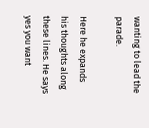wanting to lead the parade.

Here he expands his thoughts along these lines. He says yes you want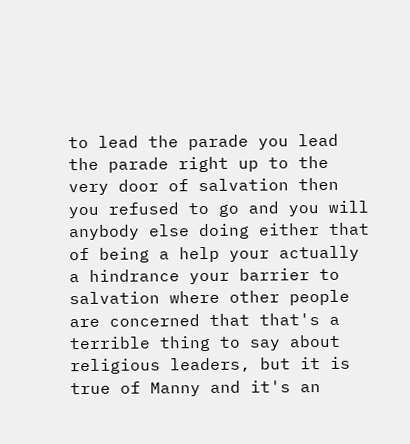to lead the parade you lead the parade right up to the very door of salvation then you refused to go and you will anybody else doing either that of being a help your actually a hindrance your barrier to salvation where other people are concerned that that's a terrible thing to say about religious leaders, but it is true of Manny and it's an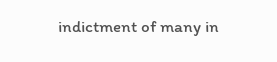indictment of many in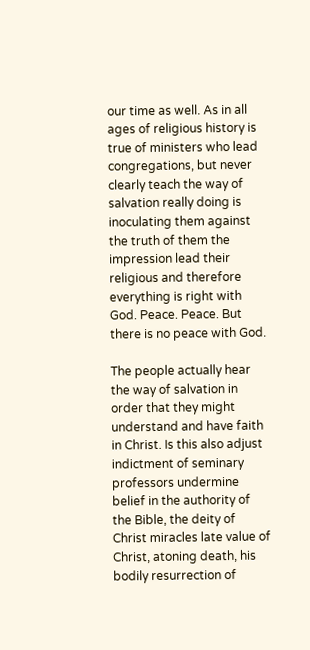our time as well. As in all ages of religious history is true of ministers who lead congregations, but never clearly teach the way of salvation really doing is inoculating them against the truth of them the impression lead their religious and therefore everything is right with God. Peace. Peace. But there is no peace with God.

The people actually hear the way of salvation in order that they might understand and have faith in Christ. Is this also adjust indictment of seminary professors undermine belief in the authority of the Bible, the deity of Christ miracles late value of Christ, atoning death, his bodily resurrection of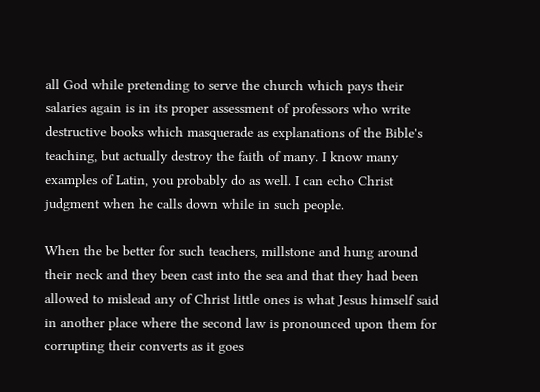all God while pretending to serve the church which pays their salaries again is in its proper assessment of professors who write destructive books which masquerade as explanations of the Bible's teaching, but actually destroy the faith of many. I know many examples of Latin, you probably do as well. I can echo Christ judgment when he calls down while in such people.

When the be better for such teachers, millstone and hung around their neck and they been cast into the sea and that they had been allowed to mislead any of Christ little ones is what Jesus himself said in another place where the second law is pronounced upon them for corrupting their converts as it goes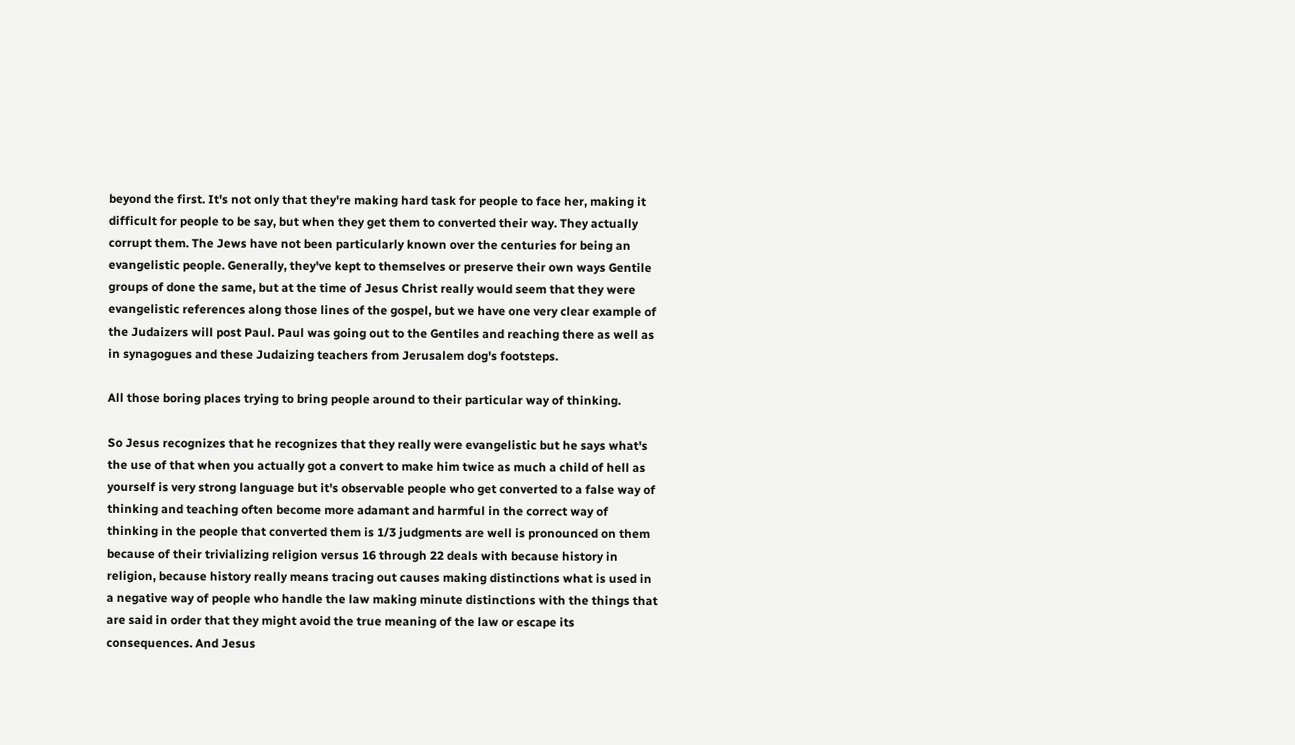beyond the first. It's not only that they're making hard task for people to face her, making it difficult for people to be say, but when they get them to converted their way. They actually corrupt them. The Jews have not been particularly known over the centuries for being an evangelistic people. Generally, they've kept to themselves or preserve their own ways Gentile groups of done the same, but at the time of Jesus Christ really would seem that they were evangelistic references along those lines of the gospel, but we have one very clear example of the Judaizers will post Paul. Paul was going out to the Gentiles and reaching there as well as in synagogues and these Judaizing teachers from Jerusalem dog's footsteps.

All those boring places trying to bring people around to their particular way of thinking.

So Jesus recognizes that he recognizes that they really were evangelistic but he says what's the use of that when you actually got a convert to make him twice as much a child of hell as yourself is very strong language but it's observable people who get converted to a false way of thinking and teaching often become more adamant and harmful in the correct way of thinking in the people that converted them is 1/3 judgments are well is pronounced on them because of their trivializing religion versus 16 through 22 deals with because history in religion, because history really means tracing out causes making distinctions what is used in a negative way of people who handle the law making minute distinctions with the things that are said in order that they might avoid the true meaning of the law or escape its consequences. And Jesus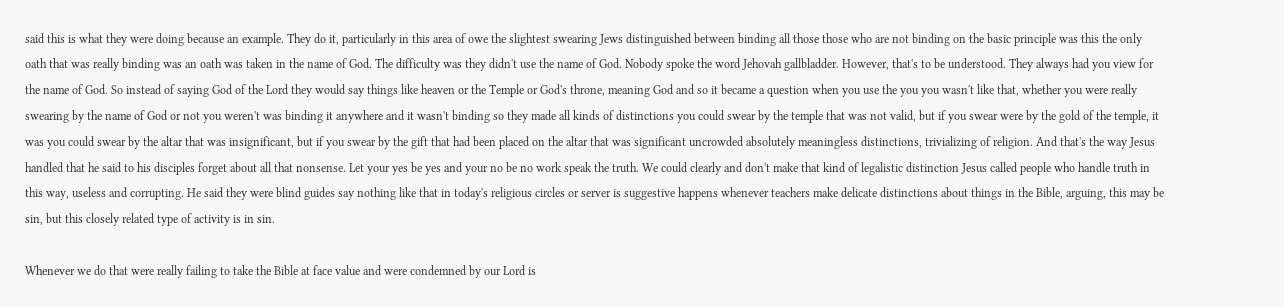said this is what they were doing because an example. They do it, particularly in this area of owe the slightest swearing Jews distinguished between binding all those those who are not binding on the basic principle was this the only oath that was really binding was an oath was taken in the name of God. The difficulty was they didn't use the name of God. Nobody spoke the word Jehovah gallbladder. However, that's to be understood. They always had you view for the name of God. So instead of saying God of the Lord they would say things like heaven or the Temple or God's throne, meaning God and so it became a question when you use the you you wasn't like that, whether you were really swearing by the name of God or not you weren't was binding it anywhere and it wasn't binding so they made all kinds of distinctions you could swear by the temple that was not valid, but if you swear were by the gold of the temple, it was you could swear by the altar that was insignificant, but if you swear by the gift that had been placed on the altar that was significant uncrowded absolutely meaningless distinctions, trivializing of religion. And that's the way Jesus handled that he said to his disciples forget about all that nonsense. Let your yes be yes and your no be no work speak the truth. We could clearly and don't make that kind of legalistic distinction Jesus called people who handle truth in this way, useless and corrupting. He said they were blind guides say nothing like that in today's religious circles or server is suggestive happens whenever teachers make delicate distinctions about things in the Bible, arguing, this may be sin, but this closely related type of activity is in sin.

Whenever we do that were really failing to take the Bible at face value and were condemned by our Lord is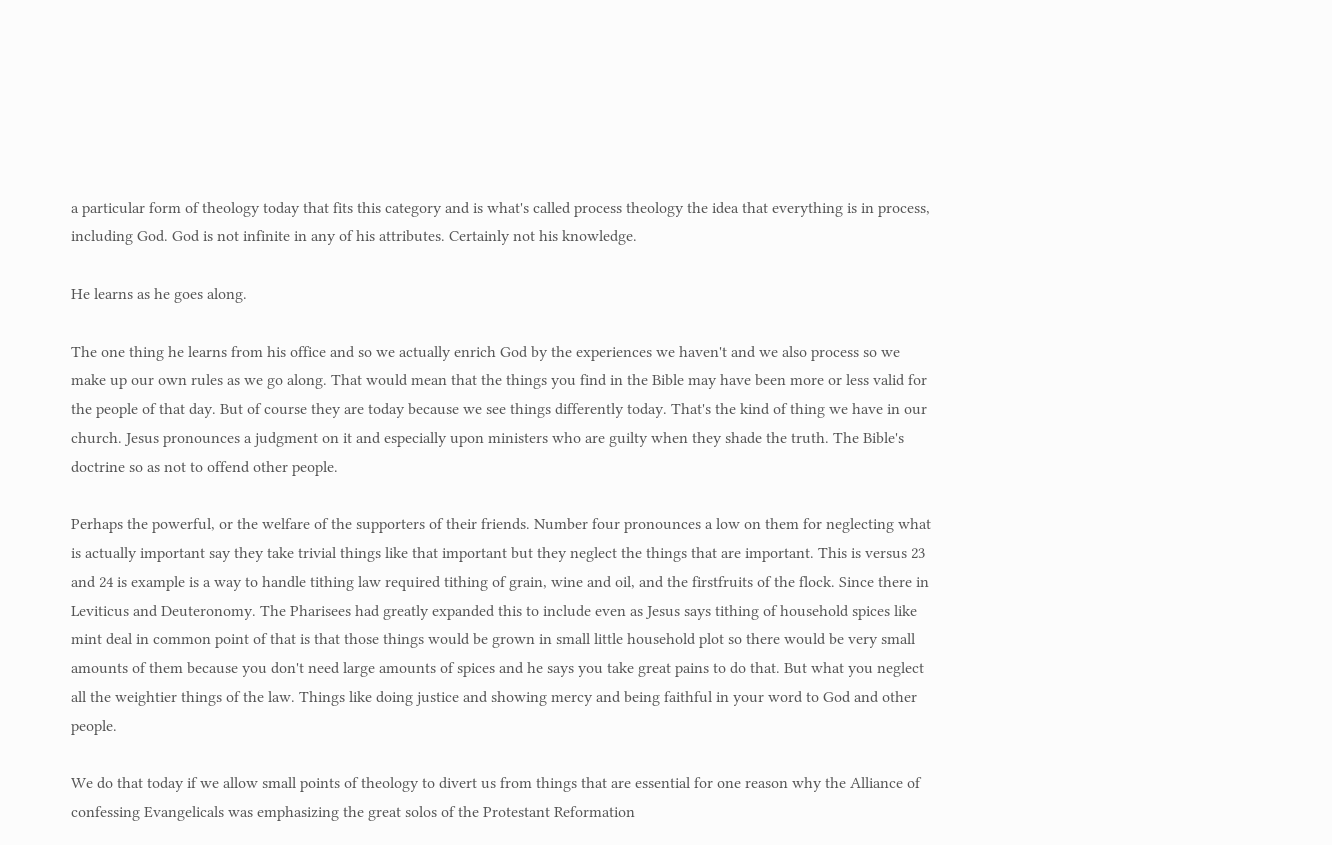a particular form of theology today that fits this category and is what's called process theology the idea that everything is in process, including God. God is not infinite in any of his attributes. Certainly not his knowledge.

He learns as he goes along.

The one thing he learns from his office and so we actually enrich God by the experiences we haven't and we also process so we make up our own rules as we go along. That would mean that the things you find in the Bible may have been more or less valid for the people of that day. But of course they are today because we see things differently today. That's the kind of thing we have in our church. Jesus pronounces a judgment on it and especially upon ministers who are guilty when they shade the truth. The Bible's doctrine so as not to offend other people.

Perhaps the powerful, or the welfare of the supporters of their friends. Number four pronounces a low on them for neglecting what is actually important say they take trivial things like that important but they neglect the things that are important. This is versus 23 and 24 is example is a way to handle tithing law required tithing of grain, wine and oil, and the firstfruits of the flock. Since there in Leviticus and Deuteronomy. The Pharisees had greatly expanded this to include even as Jesus says tithing of household spices like mint deal in common point of that is that those things would be grown in small little household plot so there would be very small amounts of them because you don't need large amounts of spices and he says you take great pains to do that. But what you neglect all the weightier things of the law. Things like doing justice and showing mercy and being faithful in your word to God and other people.

We do that today if we allow small points of theology to divert us from things that are essential for one reason why the Alliance of confessing Evangelicals was emphasizing the great solos of the Protestant Reformation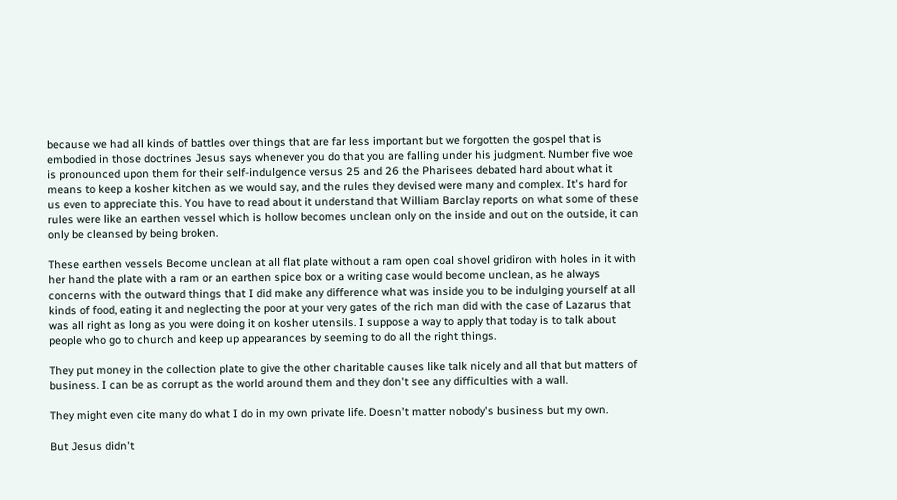because we had all kinds of battles over things that are far less important but we forgotten the gospel that is embodied in those doctrines Jesus says whenever you do that you are falling under his judgment. Number five woe is pronounced upon them for their self-indulgence versus 25 and 26 the Pharisees debated hard about what it means to keep a kosher kitchen as we would say, and the rules they devised were many and complex. It's hard for us even to appreciate this. You have to read about it understand that William Barclay reports on what some of these rules were like an earthen vessel which is hollow becomes unclean only on the inside and out on the outside, it can only be cleansed by being broken.

These earthen vessels Become unclean at all flat plate without a ram open coal shovel gridiron with holes in it with her hand the plate with a ram or an earthen spice box or a writing case would become unclean, as he always concerns with the outward things that I did make any difference what was inside you to be indulging yourself at all kinds of food, eating it and neglecting the poor at your very gates of the rich man did with the case of Lazarus that was all right as long as you were doing it on kosher utensils. I suppose a way to apply that today is to talk about people who go to church and keep up appearances by seeming to do all the right things.

They put money in the collection plate to give the other charitable causes like talk nicely and all that but matters of business. I can be as corrupt as the world around them and they don't see any difficulties with a wall.

They might even cite many do what I do in my own private life. Doesn't matter nobody's business but my own.

But Jesus didn't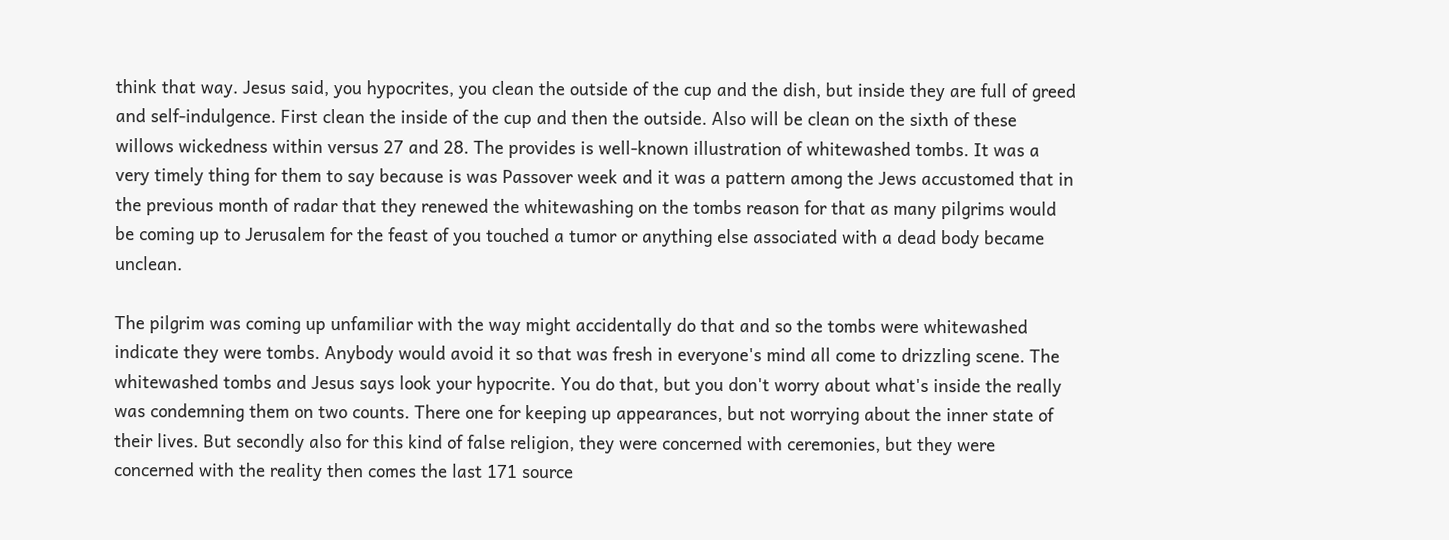think that way. Jesus said, you hypocrites, you clean the outside of the cup and the dish, but inside they are full of greed and self-indulgence. First clean the inside of the cup and then the outside. Also will be clean on the sixth of these willows wickedness within versus 27 and 28. The provides is well-known illustration of whitewashed tombs. It was a very timely thing for them to say because is was Passover week and it was a pattern among the Jews accustomed that in the previous month of radar that they renewed the whitewashing on the tombs reason for that as many pilgrims would be coming up to Jerusalem for the feast of you touched a tumor or anything else associated with a dead body became unclean.

The pilgrim was coming up unfamiliar with the way might accidentally do that and so the tombs were whitewashed indicate they were tombs. Anybody would avoid it so that was fresh in everyone's mind all come to drizzling scene. The whitewashed tombs and Jesus says look your hypocrite. You do that, but you don't worry about what's inside the really was condemning them on two counts. There one for keeping up appearances, but not worrying about the inner state of their lives. But secondly also for this kind of false religion, they were concerned with ceremonies, but they were concerned with the reality then comes the last 171 source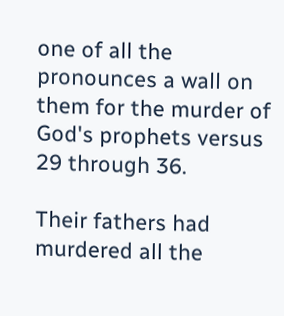one of all the pronounces a wall on them for the murder of God's prophets versus 29 through 36.

Their fathers had murdered all the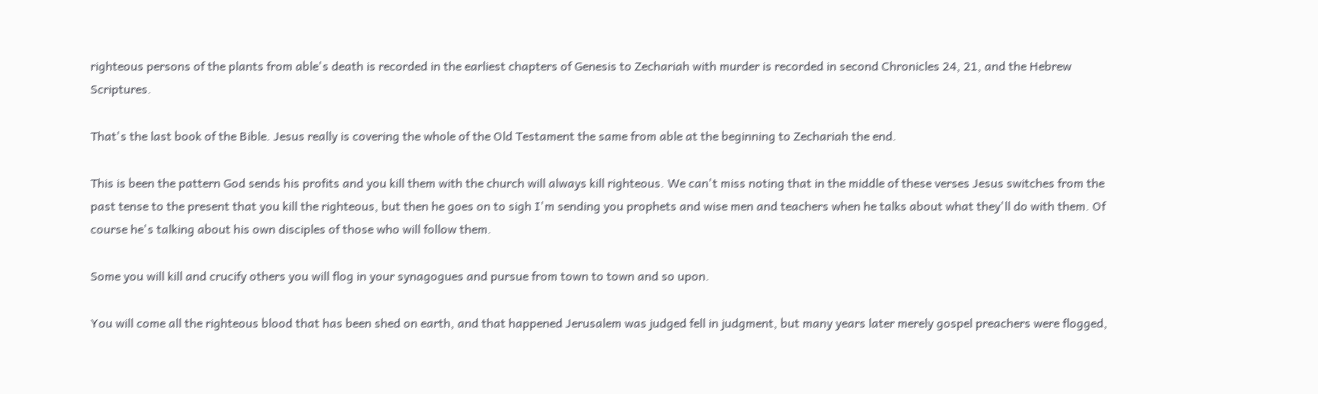righteous persons of the plants from able's death is recorded in the earliest chapters of Genesis to Zechariah with murder is recorded in second Chronicles 24, 21, and the Hebrew Scriptures.

That's the last book of the Bible. Jesus really is covering the whole of the Old Testament the same from able at the beginning to Zechariah the end.

This is been the pattern God sends his profits and you kill them with the church will always kill righteous. We can't miss noting that in the middle of these verses Jesus switches from the past tense to the present that you kill the righteous, but then he goes on to sigh I'm sending you prophets and wise men and teachers when he talks about what they'll do with them. Of course he's talking about his own disciples of those who will follow them.

Some you will kill and crucify others you will flog in your synagogues and pursue from town to town and so upon.

You will come all the righteous blood that has been shed on earth, and that happened Jerusalem was judged fell in judgment, but many years later merely gospel preachers were flogged,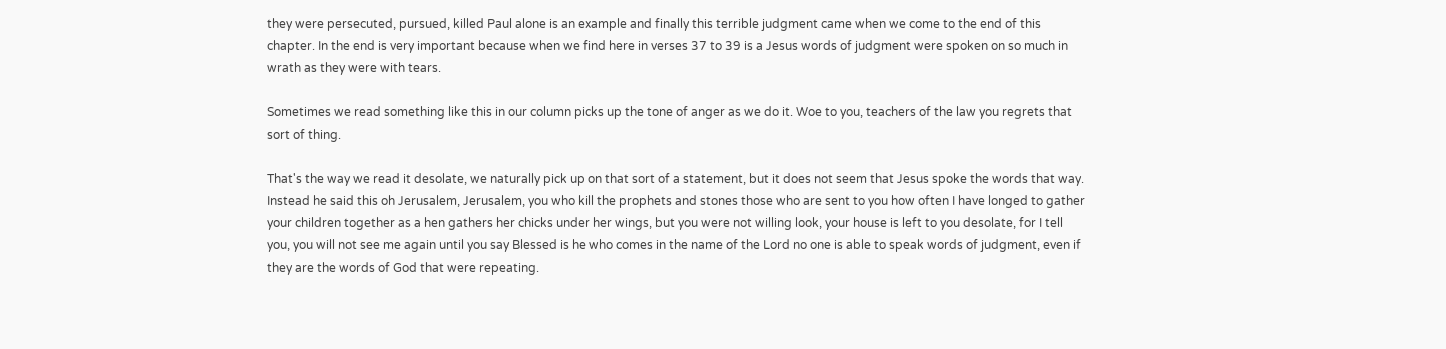they were persecuted, pursued, killed Paul alone is an example and finally this terrible judgment came when we come to the end of this chapter. In the end is very important because when we find here in verses 37 to 39 is a Jesus words of judgment were spoken on so much in wrath as they were with tears.

Sometimes we read something like this in our column picks up the tone of anger as we do it. Woe to you, teachers of the law you regrets that sort of thing.

That's the way we read it desolate, we naturally pick up on that sort of a statement, but it does not seem that Jesus spoke the words that way. Instead he said this oh Jerusalem, Jerusalem, you who kill the prophets and stones those who are sent to you how often I have longed to gather your children together as a hen gathers her chicks under her wings, but you were not willing look, your house is left to you desolate, for I tell you, you will not see me again until you say Blessed is he who comes in the name of the Lord no one is able to speak words of judgment, even if they are the words of God that were repeating.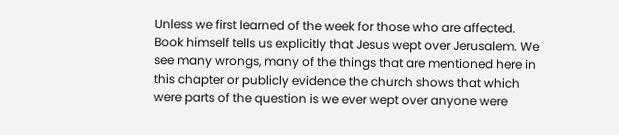Unless we first learned of the week for those who are affected. Book himself tells us explicitly that Jesus wept over Jerusalem. We see many wrongs, many of the things that are mentioned here in this chapter or publicly evidence the church shows that which were parts of the question is we ever wept over anyone were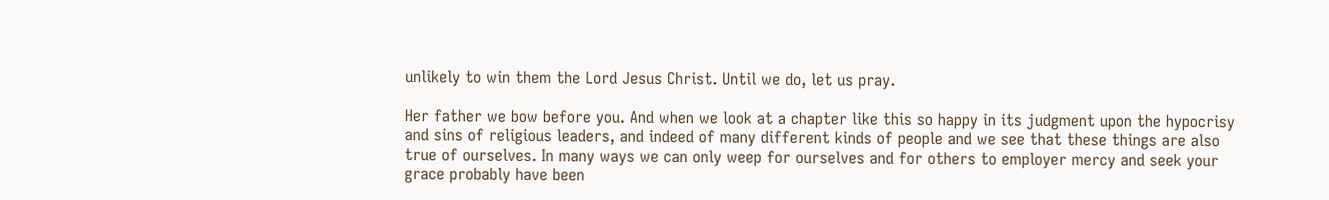unlikely to win them the Lord Jesus Christ. Until we do, let us pray.

Her father we bow before you. And when we look at a chapter like this so happy in its judgment upon the hypocrisy and sins of religious leaders, and indeed of many different kinds of people and we see that these things are also true of ourselves. In many ways we can only weep for ourselves and for others to employer mercy and seek your grace probably have been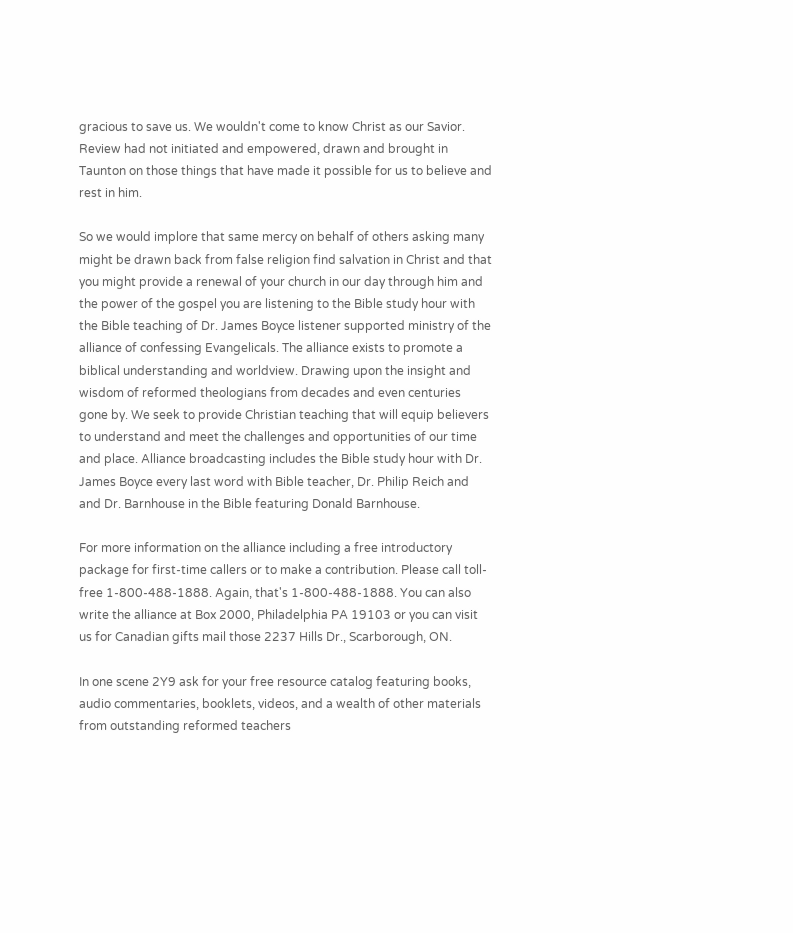gracious to save us. We wouldn't come to know Christ as our Savior. Review had not initiated and empowered, drawn and brought in Taunton on those things that have made it possible for us to believe and rest in him.

So we would implore that same mercy on behalf of others asking many might be drawn back from false religion find salvation in Christ and that you might provide a renewal of your church in our day through him and the power of the gospel you are listening to the Bible study hour with the Bible teaching of Dr. James Boyce listener supported ministry of the alliance of confessing Evangelicals. The alliance exists to promote a biblical understanding and worldview. Drawing upon the insight and wisdom of reformed theologians from decades and even centuries gone by. We seek to provide Christian teaching that will equip believers to understand and meet the challenges and opportunities of our time and place. Alliance broadcasting includes the Bible study hour with Dr. James Boyce every last word with Bible teacher, Dr. Philip Reich and and Dr. Barnhouse in the Bible featuring Donald Barnhouse.

For more information on the alliance including a free introductory package for first-time callers or to make a contribution. Please call toll-free 1-800-488-1888. Again, that's 1-800-488-1888. You can also write the alliance at Box 2000, Philadelphia PA 19103 or you can visit us for Canadian gifts mail those 2237 Hills Dr., Scarborough, ON.

In one scene 2Y9 ask for your free resource catalog featuring books, audio commentaries, booklets, videos, and a wealth of other materials from outstanding reformed teachers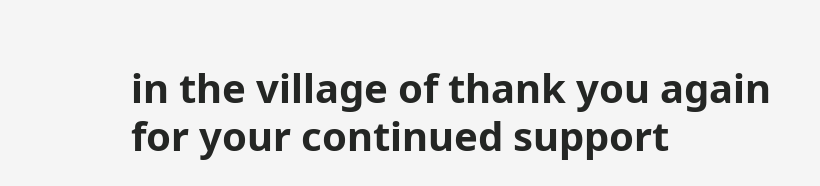in the village of thank you again for your continued support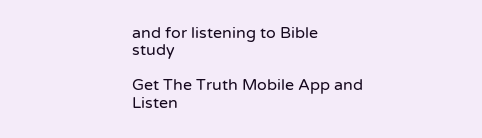and for listening to Bible study

Get The Truth Mobile App and Listen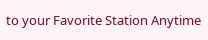to your Favorite Station Anytime